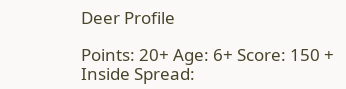Deer Profile

Points: 20+ Age: 6+ Score: 150 + Inside Spread: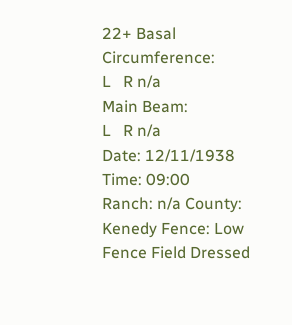22+ Basal Circumference:
L   R n/a
Main Beam:
L   R n/a
Date: 12/11/1938 Time: 09:00
Ranch: n/a County: Kenedy Fence: Low Fence Field Dressed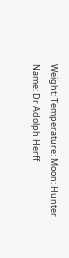Weight: Temperature: Moon: Hunter Name: Dr Adolph Herff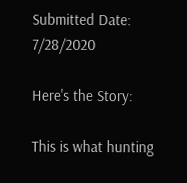Submitted Date: 7/28/2020

Here's the Story:

This is what hunting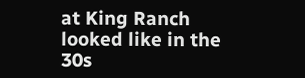at King Ranch looked like in the 30s